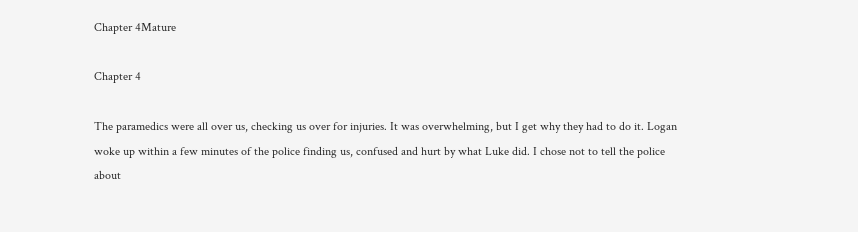Chapter 4Mature

Chapter 4

The paramedics were all over us, checking us over for injuries. It was overwhelming, but I get why they had to do it. Logan woke up within a few minutes of the police finding us, confused and hurt by what Luke did. I chose not to tell the police about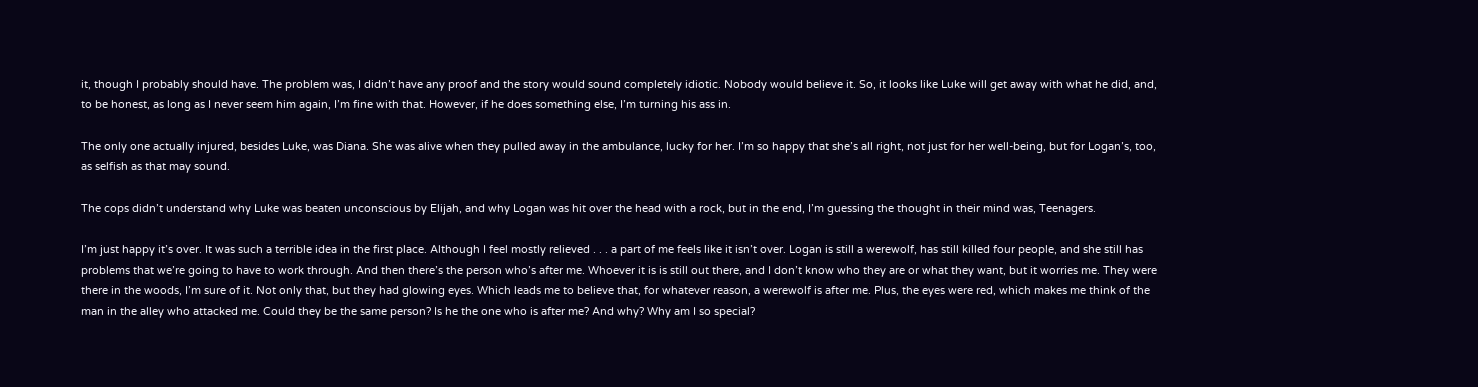it, though I probably should have. The problem was, I didn’t have any proof and the story would sound completely idiotic. Nobody would believe it. So, it looks like Luke will get away with what he did, and, to be honest, as long as I never seem him again, I’m fine with that. However, if he does something else, I’m turning his ass in.

The only one actually injured, besides Luke, was Diana. She was alive when they pulled away in the ambulance, lucky for her. I’m so happy that she’s all right, not just for her well-being, but for Logan’s, too, as selfish as that may sound.

The cops didn’t understand why Luke was beaten unconscious by Elijah, and why Logan was hit over the head with a rock, but in the end, I’m guessing the thought in their mind was, Teenagers.

I’m just happy it’s over. It was such a terrible idea in the first place. Although I feel mostly relieved . . . a part of me feels like it isn’t over. Logan is still a werewolf, has still killed four people, and she still has problems that we’re going to have to work through. And then there’s the person who’s after me. Whoever it is is still out there, and I don’t know who they are or what they want, but it worries me. They were there in the woods, I’m sure of it. Not only that, but they had glowing eyes. Which leads me to believe that, for whatever reason, a werewolf is after me. Plus, the eyes were red, which makes me think of the man in the alley who attacked me. Could they be the same person? Is he the one who is after me? And why? Why am I so special?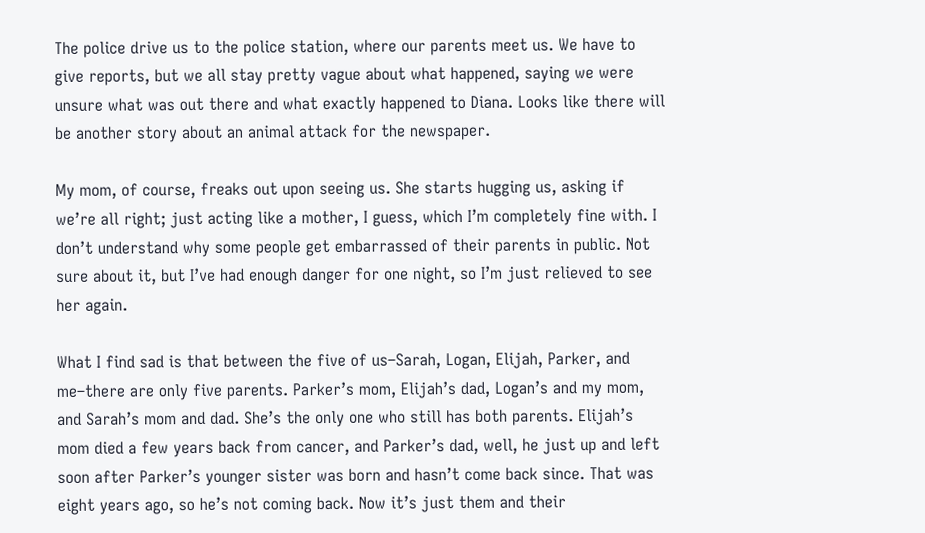The police drive us to the police station, where our parents meet us. We have to give reports, but we all stay pretty vague about what happened, saying we were unsure what was out there and what exactly happened to Diana. Looks like there will be another story about an animal attack for the newspaper.

My mom, of course, freaks out upon seeing us. She starts hugging us, asking if we’re all right; just acting like a mother, I guess, which I’m completely fine with. I don’t understand why some people get embarrassed of their parents in public. Not sure about it, but I’ve had enough danger for one night, so I’m just relieved to see her again.

What I find sad is that between the five of us–Sarah, Logan, Elijah, Parker, and me–there are only five parents. Parker’s mom, Elijah’s dad, Logan’s and my mom, and Sarah’s mom and dad. She’s the only one who still has both parents. Elijah’s mom died a few years back from cancer, and Parker’s dad, well, he just up and left soon after Parker’s younger sister was born and hasn’t come back since. That was eight years ago, so he’s not coming back. Now it’s just them and their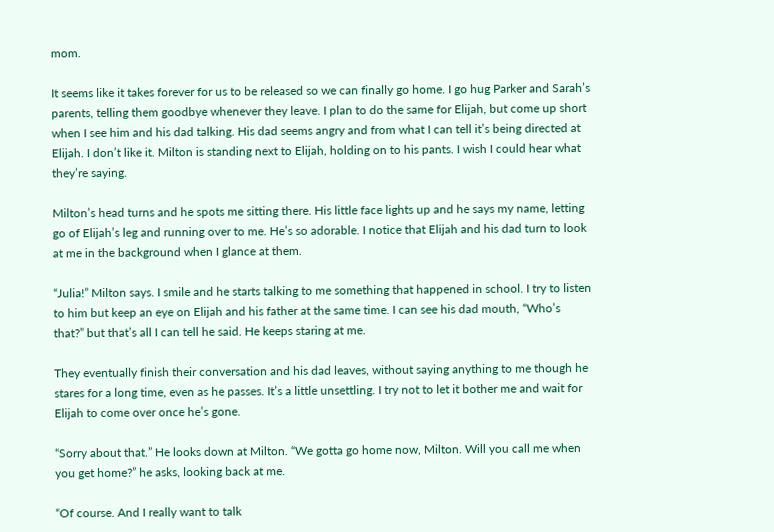mom.

It seems like it takes forever for us to be released so we can finally go home. I go hug Parker and Sarah’s parents, telling them goodbye whenever they leave. I plan to do the same for Elijah, but come up short when I see him and his dad talking. His dad seems angry and from what I can tell it’s being directed at Elijah. I don’t like it. Milton is standing next to Elijah, holding on to his pants. I wish I could hear what they’re saying.

Milton’s head turns and he spots me sitting there. His little face lights up and he says my name, letting go of Elijah’s leg and running over to me. He’s so adorable. I notice that Elijah and his dad turn to look at me in the background when I glance at them.

“Julia!” Milton says. I smile and he starts talking to me something that happened in school. I try to listen to him but keep an eye on Elijah and his father at the same time. I can see his dad mouth, “Who’s that?” but that’s all I can tell he said. He keeps staring at me.

They eventually finish their conversation and his dad leaves, without saying anything to me though he stares for a long time, even as he passes. It’s a little unsettling. I try not to let it bother me and wait for Elijah to come over once he’s gone.

“Sorry about that.” He looks down at Milton. “We gotta go home now, Milton. Will you call me when you get home?” he asks, looking back at me.

“Of course. And I really want to talk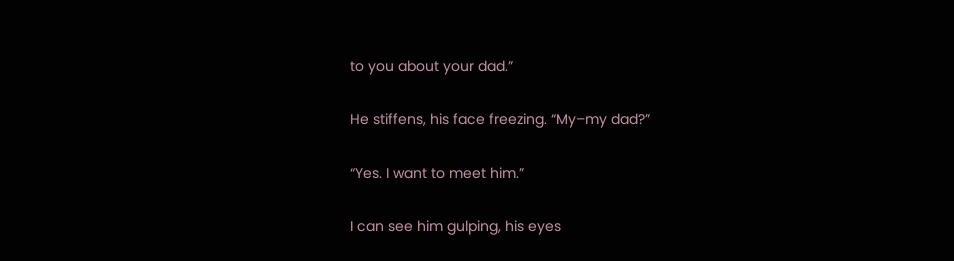to you about your dad.”

He stiffens, his face freezing. “My–my dad?”

“Yes. I want to meet him.”

I can see him gulping, his eyes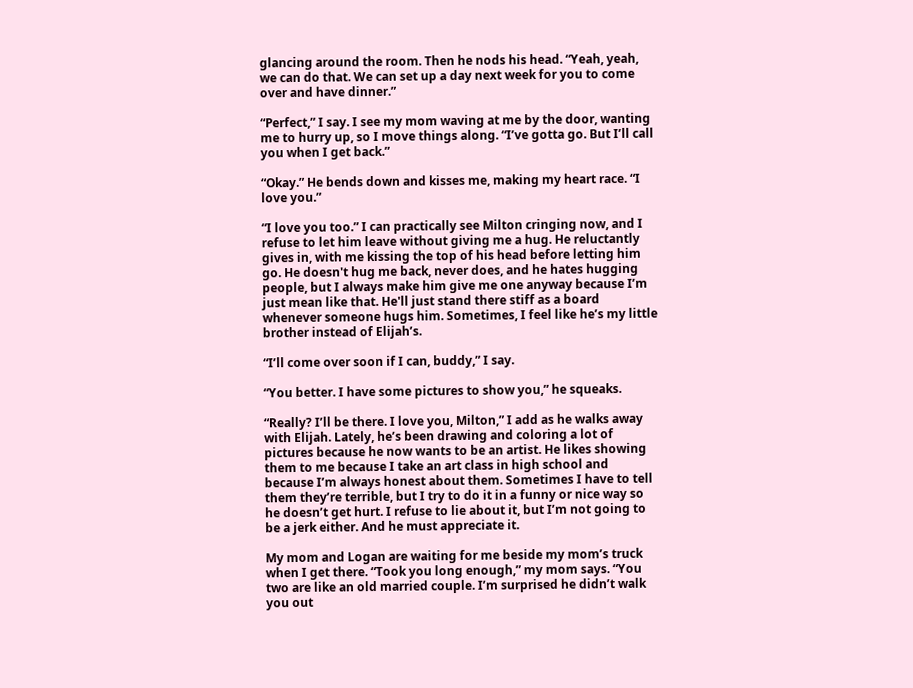glancing around the room. Then he nods his head. “Yeah, yeah, we can do that. We can set up a day next week for you to come over and have dinner.”

“Perfect,” I say. I see my mom waving at me by the door, wanting me to hurry up, so I move things along. “I’ve gotta go. But I’ll call you when I get back.”

“Okay.” He bends down and kisses me, making my heart race. “I love you.”

“I love you too.” I can practically see Milton cringing now, and I refuse to let him leave without giving me a hug. He reluctantly gives in, with me kissing the top of his head before letting him go. He doesn't hug me back, never does, and he hates hugging people, but I always make him give me one anyway because I’m just mean like that. He'll just stand there stiff as a board whenever someone hugs him. Sometimes, I feel like he’s my little brother instead of Elijah’s.

“I’ll come over soon if I can, buddy,” I say.

“You better. I have some pictures to show you,” he squeaks.

“Really? I’ll be there. I love you, Milton,” I add as he walks away with Elijah. Lately, he’s been drawing and coloring a lot of pictures because he now wants to be an artist. He likes showing them to me because I take an art class in high school and because I’m always honest about them. Sometimes I have to tell them they’re terrible, but I try to do it in a funny or nice way so he doesn’t get hurt. I refuse to lie about it, but I’m not going to be a jerk either. And he must appreciate it.

My mom and Logan are waiting for me beside my mom’s truck when I get there. “Took you long enough,” my mom says. “You two are like an old married couple. I’m surprised he didn’t walk you out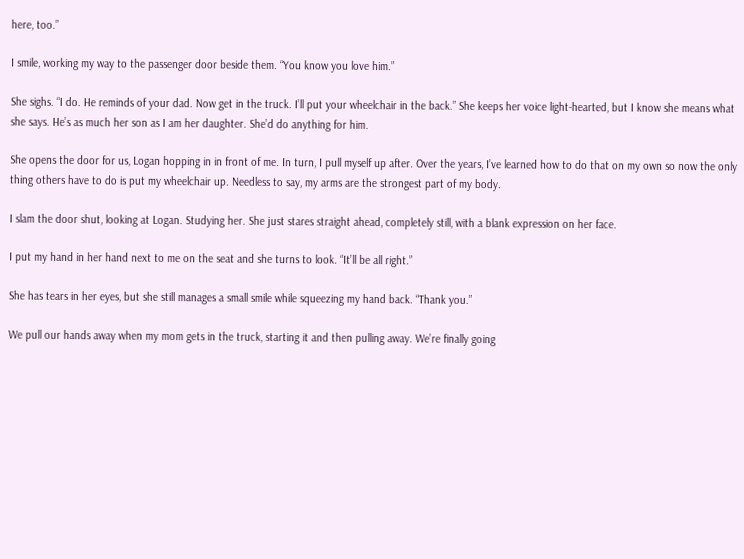here, too.”

I smile, working my way to the passenger door beside them. “You know you love him.”

She sighs. “I do. He reminds of your dad. Now get in the truck. I’ll put your wheelchair in the back.” She keeps her voice light-hearted, but I know she means what she says. He’s as much her son as I am her daughter. She’d do anything for him.

She opens the door for us, Logan hopping in in front of me. In turn, I pull myself up after. Over the years, I’ve learned how to do that on my own so now the only thing others have to do is put my wheelchair up. Needless to say, my arms are the strongest part of my body.

I slam the door shut, looking at Logan. Studying her. She just stares straight ahead, completely still, with a blank expression on her face.

I put my hand in her hand next to me on the seat and she turns to look. “It’ll be all right.”

She has tears in her eyes, but she still manages a small smile while squeezing my hand back. “Thank you.”

We pull our hands away when my mom gets in the truck, starting it and then pulling away. We’re finally going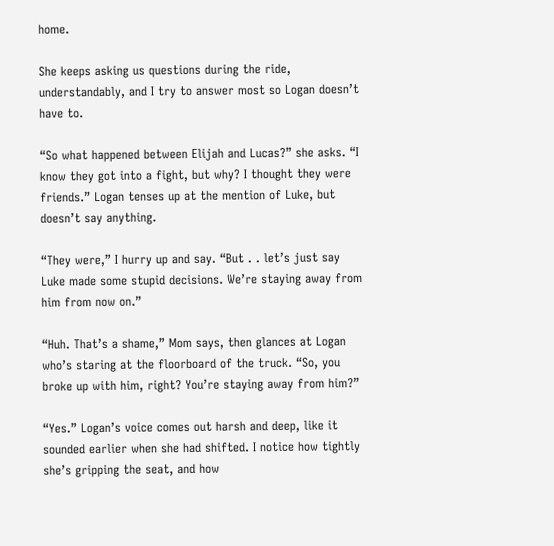home.

She keeps asking us questions during the ride, understandably, and I try to answer most so Logan doesn’t have to.

“So what happened between Elijah and Lucas?” she asks. “I know they got into a fight, but why? I thought they were friends.” Logan tenses up at the mention of Luke, but doesn’t say anything.

“They were,” I hurry up and say. “But . . let’s just say Luke made some stupid decisions. We’re staying away from him from now on.”

“Huh. That’s a shame,” Mom says, then glances at Logan who’s staring at the floorboard of the truck. “So, you broke up with him, right? You’re staying away from him?”

“Yes.” Logan’s voice comes out harsh and deep, like it sounded earlier when she had shifted. I notice how tightly she’s gripping the seat, and how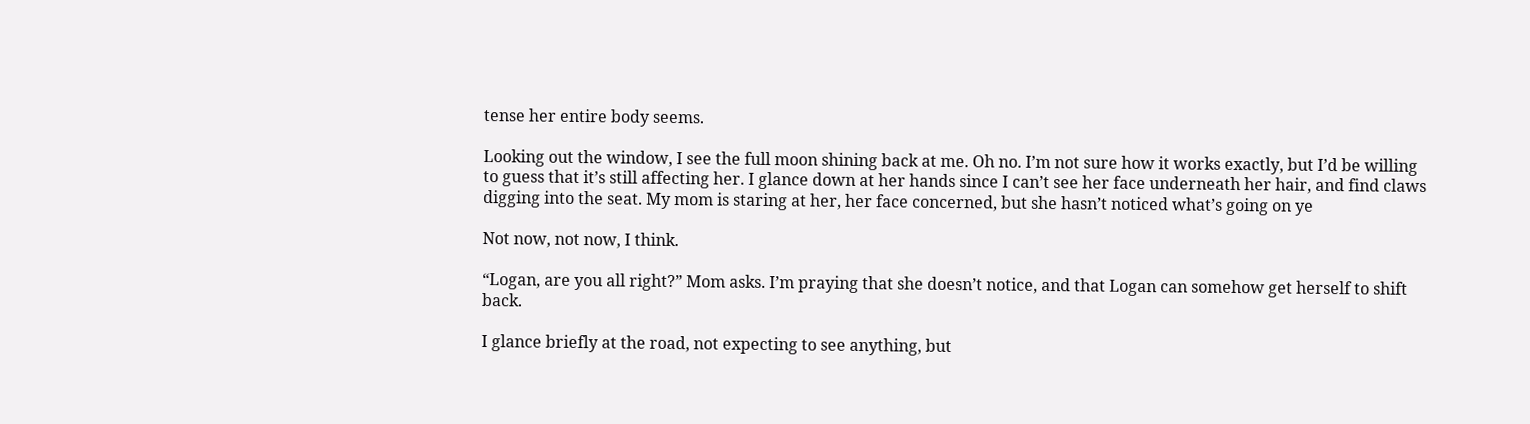tense her entire body seems.

Looking out the window, I see the full moon shining back at me. Oh no. I’m not sure how it works exactly, but I’d be willing to guess that it’s still affecting her. I glance down at her hands since I can’t see her face underneath her hair, and find claws digging into the seat. My mom is staring at her, her face concerned, but she hasn’t noticed what’s going on ye

Not now, not now, I think.

“Logan, are you all right?” Mom asks. I’m praying that she doesn’t notice, and that Logan can somehow get herself to shift back.

I glance briefly at the road, not expecting to see anything, but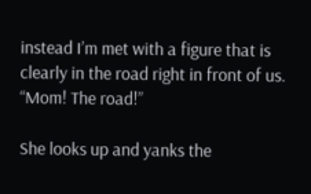instead I’m met with a figure that is clearly in the road right in front of us. “Mom! The road!”

She looks up and yanks the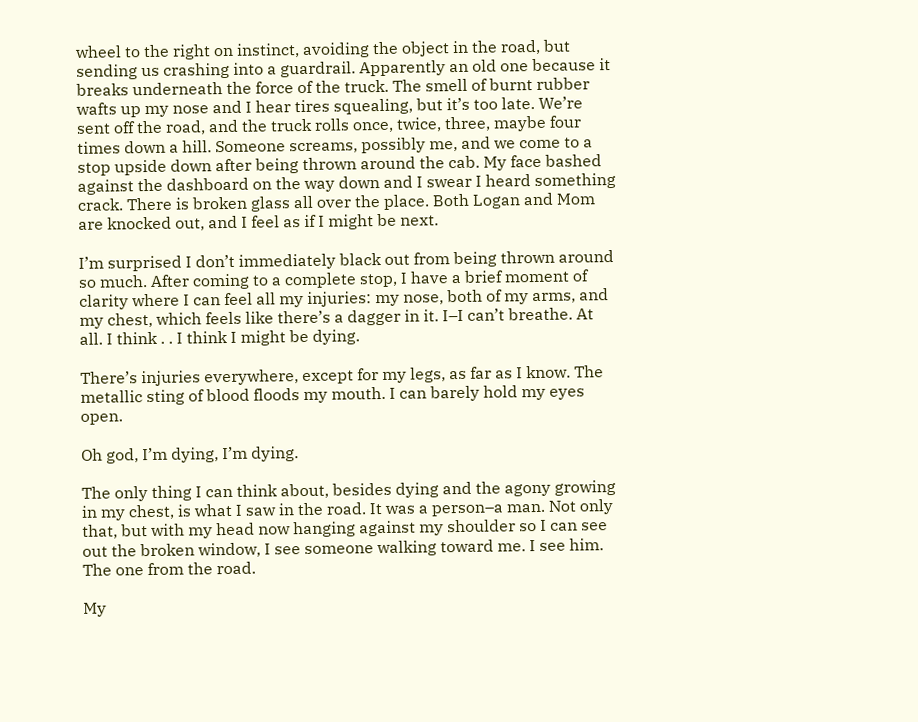wheel to the right on instinct, avoiding the object in the road, but sending us crashing into a guardrail. Apparently an old one because it breaks underneath the force of the truck. The smell of burnt rubber wafts up my nose and I hear tires squealing, but it’s too late. We’re sent off the road, and the truck rolls once, twice, three, maybe four times down a hill. Someone screams, possibly me, and we come to a stop upside down after being thrown around the cab. My face bashed against the dashboard on the way down and I swear I heard something crack. There is broken glass all over the place. Both Logan and Mom are knocked out, and I feel as if I might be next.

I’m surprised I don’t immediately black out from being thrown around so much. After coming to a complete stop, I have a brief moment of clarity where I can feel all my injuries: my nose, both of my arms, and my chest, which feels like there’s a dagger in it. I–I can’t breathe. At all. I think . . I think I might be dying.

There’s injuries everywhere, except for my legs, as far as I know. The metallic sting of blood floods my mouth. I can barely hold my eyes open.

Oh god, I’m dying, I’m dying.

The only thing I can think about, besides dying and the agony growing in my chest, is what I saw in the road. It was a person–a man. Not only that, but with my head now hanging against my shoulder so I can see out the broken window, I see someone walking toward me. I see him. The one from the road.

My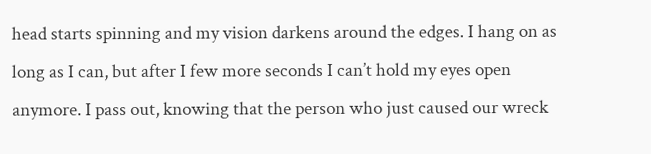head starts spinning and my vision darkens around the edges. I hang on as long as I can, but after I few more seconds I can’t hold my eyes open anymore. I pass out, knowing that the person who just caused our wreck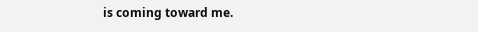is coming toward me.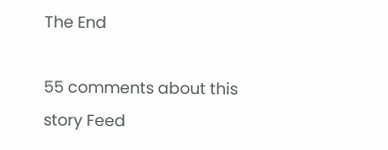The End

55 comments about this story Feed